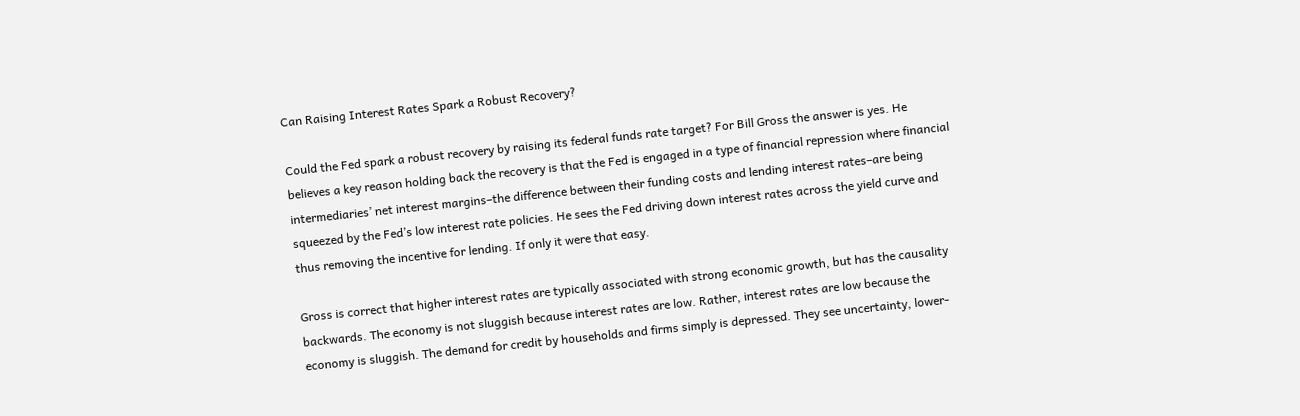Can Raising Interest Rates Spark a Robust Recovery?

Could the Fed spark a robust recovery by raising its federal funds rate target? For Bill Gross the answer is yes. He believes a key reason holding back the recovery is that the Fed is engaged in a type of financial repression where financial intermediaries’ net interest margins–the difference between their funding costs and lending interest rates–are being squeezed by the Fed’s low interest rate policies. He sees the Fed driving down interest rates across the yield curve and thus removing the incentive for lending. If only it were that easy.

Gross is correct that higher interest rates are typically associated with strong economic growth, but has the causality backwards. The economy is not sluggish because interest rates are low. Rather, interest rates are low because the economy is sluggish. The demand for credit by households and firms simply is depressed. They see uncertainty, lower-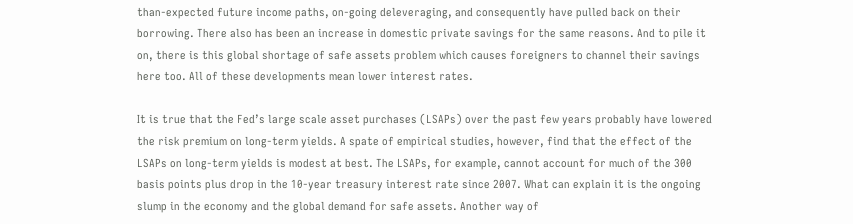than-expected future income paths, on-going deleveraging, and consequently have pulled back on their borrowing. There also has been an increase in domestic private savings for the same reasons. And to pile it on, there is this global shortage of safe assets problem which causes foreigners to channel their savings here too. All of these developments mean lower interest rates.

It is true that the Fed’s large scale asset purchases (LSAPs) over the past few years probably have lowered the risk premium on long-term yields. A spate of empirical studies, however, find that the effect of the LSAPs on long-term yields is modest at best. The LSAPs, for example, cannot account for much of the 300 basis points plus drop in the 10-year treasury interest rate since 2007. What can explain it is the ongoing slump in the economy and the global demand for safe assets. Another way of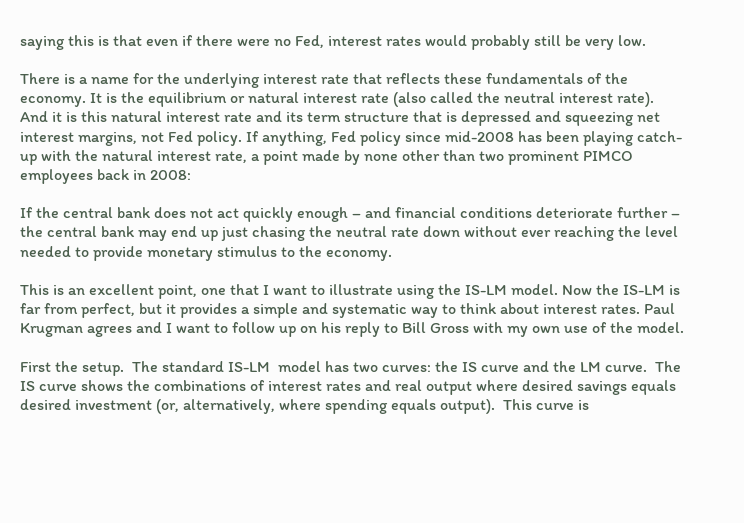saying this is that even if there were no Fed, interest rates would probably still be very low.

There is a name for the underlying interest rate that reflects these fundamentals of the economy. It is the equilibrium or natural interest rate (also called the neutral interest rate). And it is this natural interest rate and its term structure that is depressed and squeezing net interest margins, not Fed policy. If anything, Fed policy since mid-2008 has been playing catch-up with the natural interest rate, a point made by none other than two prominent PIMCO employees back in 2008:

If the central bank does not act quickly enough – and financial conditions deteriorate further – the central bank may end up just chasing the neutral rate down without ever reaching the level needed to provide monetary stimulus to the economy.

This is an excellent point, one that I want to illustrate using the IS-LM model. Now the IS-LM is far from perfect, but it provides a simple and systematic way to think about interest rates. Paul Krugman agrees and I want to follow up on his reply to Bill Gross with my own use of the model.

First the setup.  The standard IS-LM  model has two curves: the IS curve and the LM curve.  The IS curve shows the combinations of interest rates and real output where desired savings equals desired investment (or, alternatively, where spending equals output).  This curve is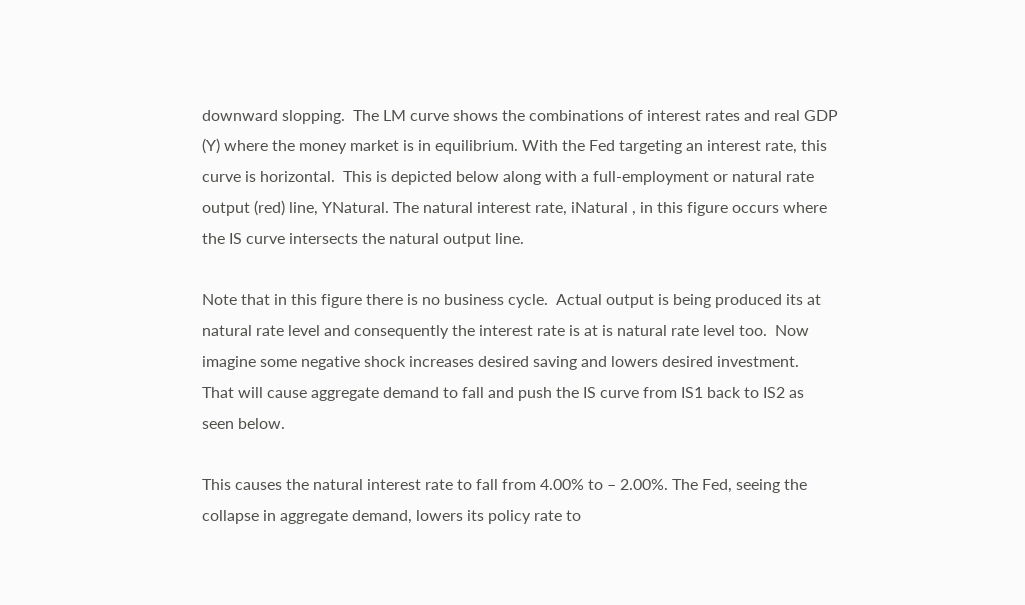downward slopping.  The LM curve shows the combinations of interest rates and real GDP (Y) where the money market is in equilibrium. With the Fed targeting an interest rate, this curve is horizontal.  This is depicted below along with a full-employment or natural rate output (red) line, YNatural. The natural interest rate, iNatural , in this figure occurs where the IS curve intersects the natural output line.

Note that in this figure there is no business cycle.  Actual output is being produced its at natural rate level and consequently the interest rate is at is natural rate level too.  Now imagine some negative shock increases desired saving and lowers desired investment.  That will cause aggregate demand to fall and push the IS curve from IS1 back to IS2 as seen below.

This causes the natural interest rate to fall from 4.00% to – 2.00%. The Fed, seeing the collapse in aggregate demand, lowers its policy rate to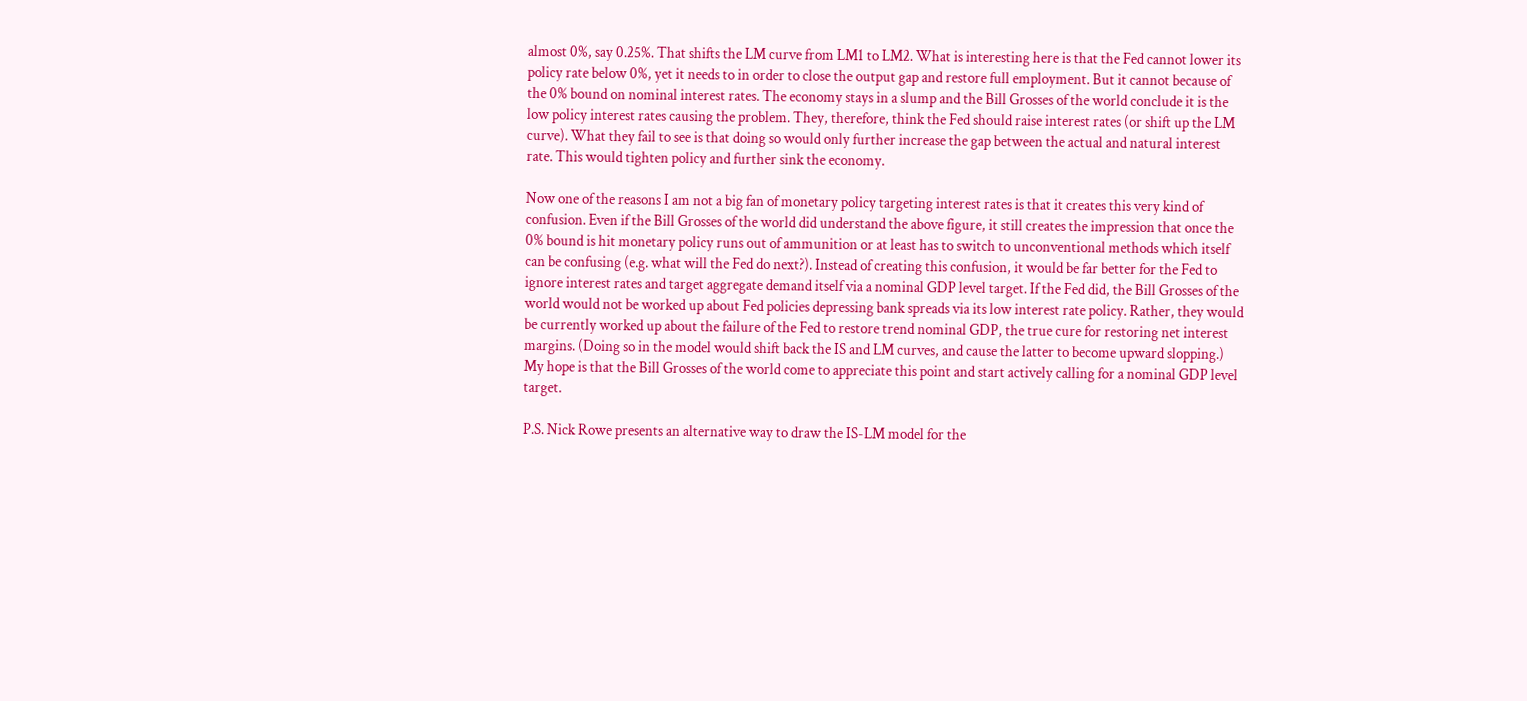almost 0%, say 0.25%. That shifts the LM curve from LM1 to LM2. What is interesting here is that the Fed cannot lower its policy rate below 0%, yet it needs to in order to close the output gap and restore full employment. But it cannot because of the 0% bound on nominal interest rates. The economy stays in a slump and the Bill Grosses of the world conclude it is the low policy interest rates causing the problem. They, therefore, think the Fed should raise interest rates (or shift up the LM curve). What they fail to see is that doing so would only further increase the gap between the actual and natural interest rate. This would tighten policy and further sink the economy.

Now one of the reasons I am not a big fan of monetary policy targeting interest rates is that it creates this very kind of confusion. Even if the Bill Grosses of the world did understand the above figure, it still creates the impression that once the 0% bound is hit monetary policy runs out of ammunition or at least has to switch to unconventional methods which itself can be confusing (e.g. what will the Fed do next?). Instead of creating this confusion, it would be far better for the Fed to ignore interest rates and target aggregate demand itself via a nominal GDP level target. If the Fed did, the Bill Grosses of the world would not be worked up about Fed policies depressing bank spreads via its low interest rate policy. Rather, they would be currently worked up about the failure of the Fed to restore trend nominal GDP, the true cure for restoring net interest margins. (Doing so in the model would shift back the IS and LM curves, and cause the latter to become upward slopping.) My hope is that the Bill Grosses of the world come to appreciate this point and start actively calling for a nominal GDP level target.

P.S. Nick Rowe presents an alternative way to draw the IS-LM model for the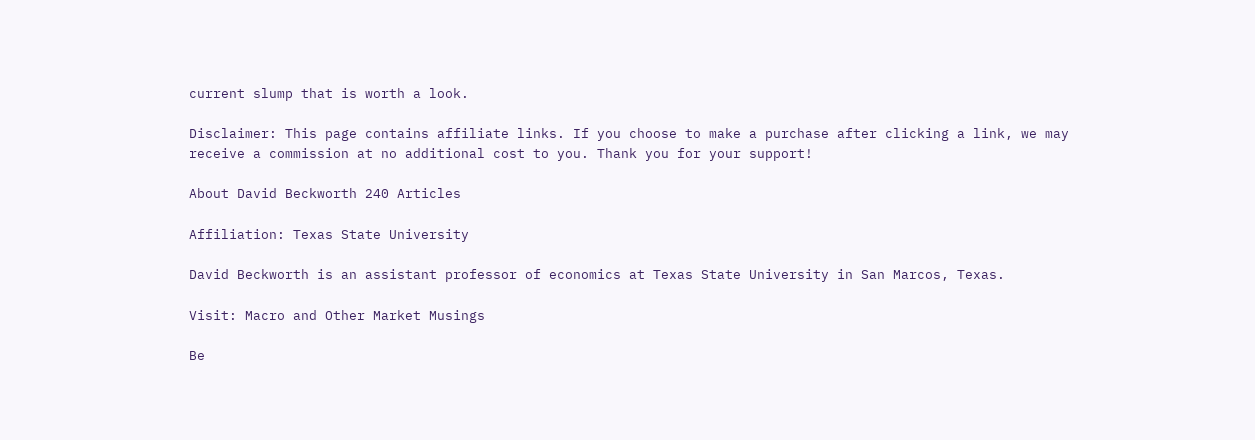current slump that is worth a look.

Disclaimer: This page contains affiliate links. If you choose to make a purchase after clicking a link, we may receive a commission at no additional cost to you. Thank you for your support!

About David Beckworth 240 Articles

Affiliation: Texas State University

David Beckworth is an assistant professor of economics at Texas State University in San Marcos, Texas.

Visit: Macro and Other Market Musings

Be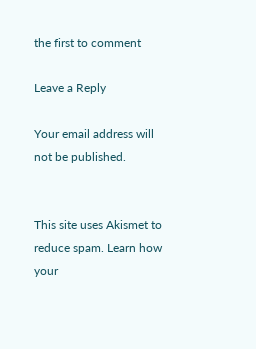the first to comment

Leave a Reply

Your email address will not be published.


This site uses Akismet to reduce spam. Learn how your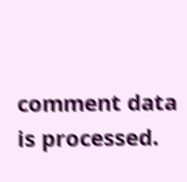comment data is processed.